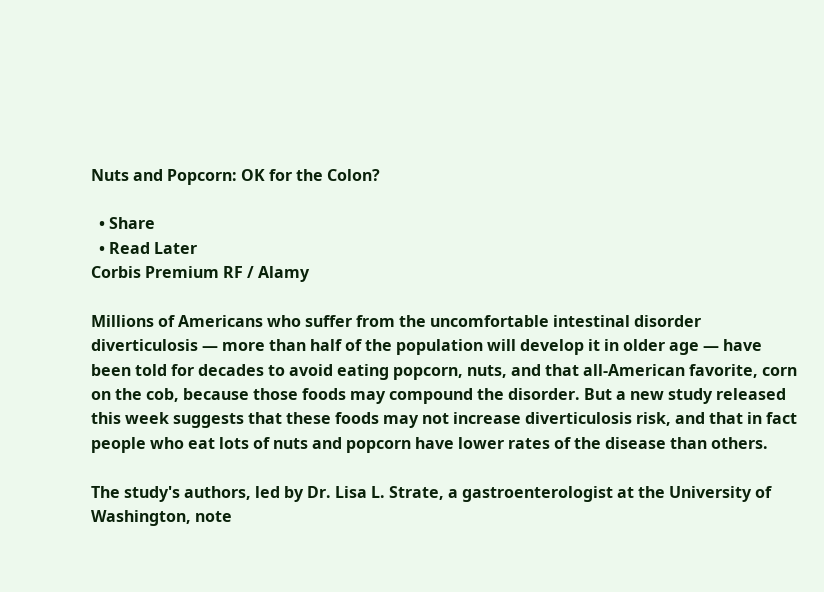Nuts and Popcorn: OK for the Colon?

  • Share
  • Read Later
Corbis Premium RF / Alamy

Millions of Americans who suffer from the uncomfortable intestinal disorder diverticulosis — more than half of the population will develop it in older age — have been told for decades to avoid eating popcorn, nuts, and that all-American favorite, corn on the cob, because those foods may compound the disorder. But a new study released this week suggests that these foods may not increase diverticulosis risk, and that in fact people who eat lots of nuts and popcorn have lower rates of the disease than others.

The study's authors, led by Dr. Lisa L. Strate, a gastroenterologist at the University of Washington, note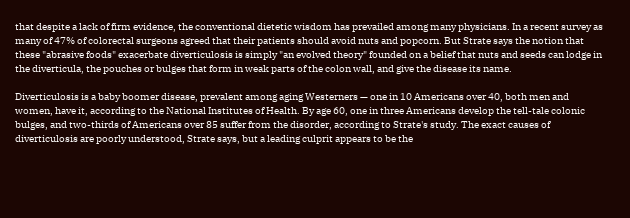that despite a lack of firm evidence, the conventional dietetic wisdom has prevailed among many physicians. In a recent survey as many of 47% of colorectal surgeons agreed that their patients should avoid nuts and popcorn. But Strate says the notion that these "abrasive foods" exacerbate diverticulosis is simply "an evolved theory" founded on a belief that nuts and seeds can lodge in the diverticula, the pouches or bulges that form in weak parts of the colon wall, and give the disease its name.

Diverticulosis is a baby boomer disease, prevalent among aging Westerners — one in 10 Americans over 40, both men and women, have it, according to the National Institutes of Health. By age 60, one in three Americans develop the tell-tale colonic bulges, and two-thirds of Americans over 85 suffer from the disorder, according to Strate's study. The exact causes of diverticulosis are poorly understood, Strate says, but a leading culprit appears to be the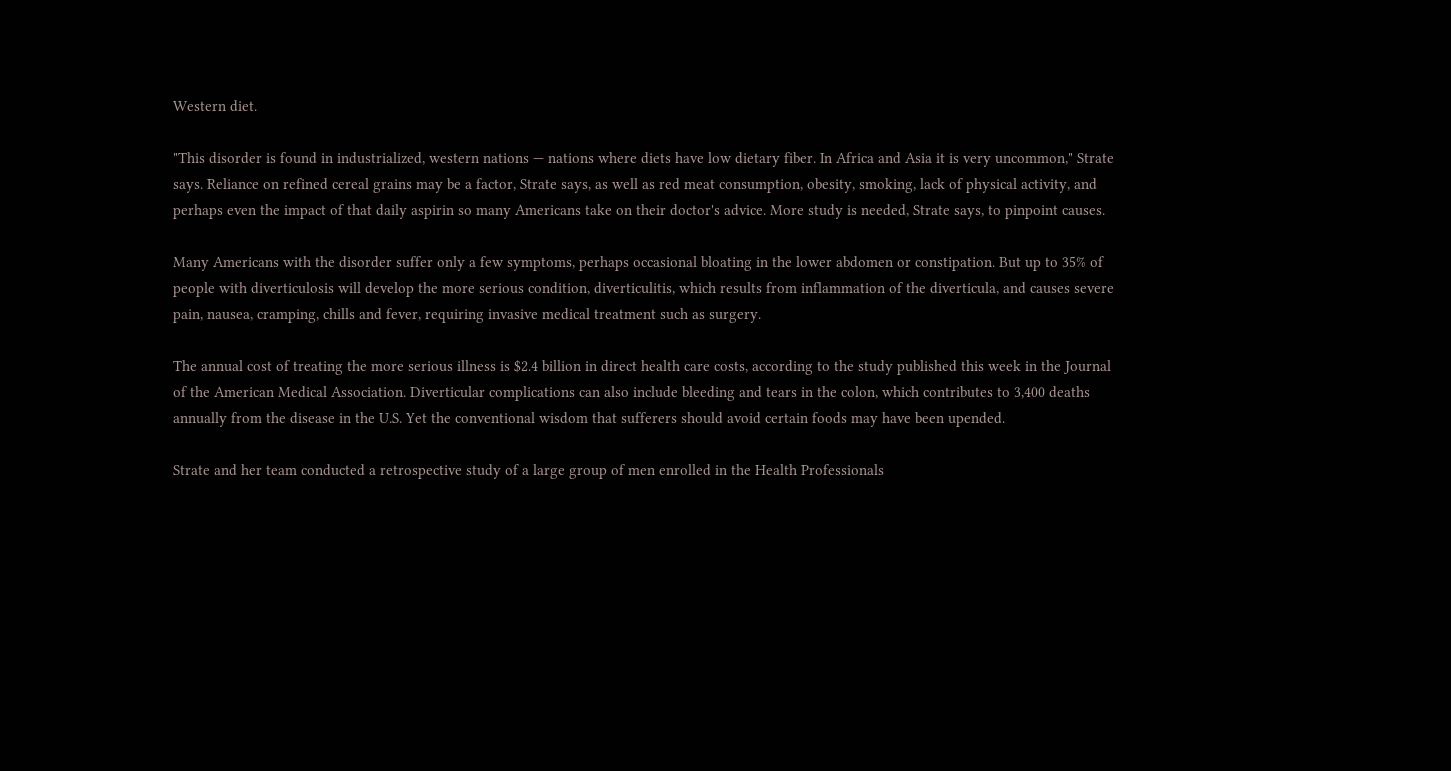Western diet.

"This disorder is found in industrialized, western nations — nations where diets have low dietary fiber. In Africa and Asia it is very uncommon," Strate says. Reliance on refined cereal grains may be a factor, Strate says, as well as red meat consumption, obesity, smoking, lack of physical activity, and perhaps even the impact of that daily aspirin so many Americans take on their doctor's advice. More study is needed, Strate says, to pinpoint causes.

Many Americans with the disorder suffer only a few symptoms, perhaps occasional bloating in the lower abdomen or constipation. But up to 35% of people with diverticulosis will develop the more serious condition, diverticulitis, which results from inflammation of the diverticula, and causes severe pain, nausea, cramping, chills and fever, requiring invasive medical treatment such as surgery.

The annual cost of treating the more serious illness is $2.4 billion in direct health care costs, according to the study published this week in the Journal of the American Medical Association. Diverticular complications can also include bleeding and tears in the colon, which contributes to 3,400 deaths annually from the disease in the U.S. Yet the conventional wisdom that sufferers should avoid certain foods may have been upended.

Strate and her team conducted a retrospective study of a large group of men enrolled in the Health Professionals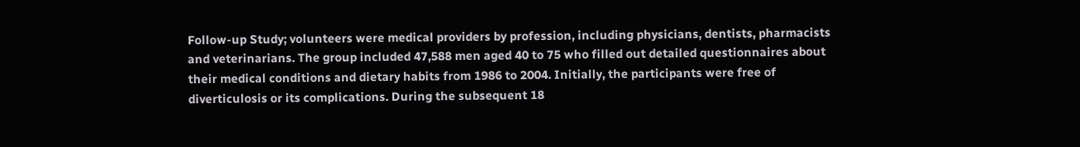Follow-up Study; volunteers were medical providers by profession, including physicians, dentists, pharmacists and veterinarians. The group included 47,588 men aged 40 to 75 who filled out detailed questionnaires about their medical conditions and dietary habits from 1986 to 2004. Initially, the participants were free of diverticulosis or its complications. During the subsequent 18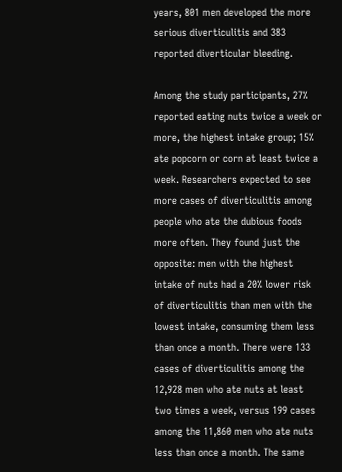years, 801 men developed the more serious diverticulitis and 383 reported diverticular bleeding.

Among the study participants, 27% reported eating nuts twice a week or more, the highest intake group; 15% ate popcorn or corn at least twice a week. Researchers expected to see more cases of diverticulitis among people who ate the dubious foods more often. They found just the opposite: men with the highest intake of nuts had a 20% lower risk of diverticulitis than men with the lowest intake, consuming them less than once a month. There were 133 cases of diverticulitis among the 12,928 men who ate nuts at least two times a week, versus 199 cases among the 11,860 men who ate nuts less than once a month. The same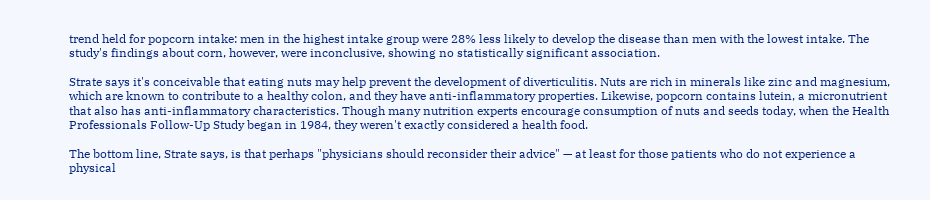trend held for popcorn intake: men in the highest intake group were 28% less likely to develop the disease than men with the lowest intake. The study's findings about corn, however, were inconclusive, showing no statistically significant association.

Strate says it's conceivable that eating nuts may help prevent the development of diverticulitis. Nuts are rich in minerals like zinc and magnesium, which are known to contribute to a healthy colon, and they have anti-inflammatory properties. Likewise, popcorn contains lutein, a micronutrient that also has anti-inflammatory characteristics. Though many nutrition experts encourage consumption of nuts and seeds today, when the Health Professionals Follow-Up Study began in 1984, they weren't exactly considered a health food.

The bottom line, Strate says, is that perhaps "physicians should reconsider their advice" — at least for those patients who do not experience a physical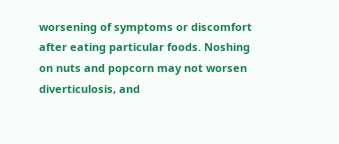worsening of symptoms or discomfort after eating particular foods. Noshing on nuts and popcorn may not worsen diverticulosis, and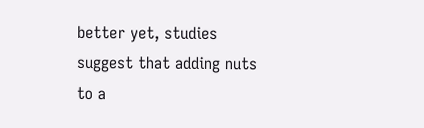better yet, studies suggest that adding nuts to a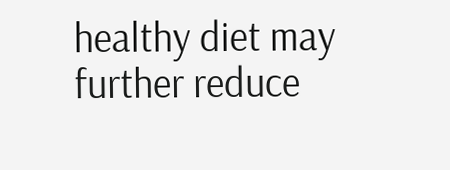healthy diet may further reduce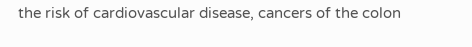the risk of cardiovascular disease, cancers of the colon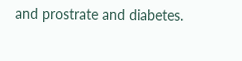and prostrate and diabetes.